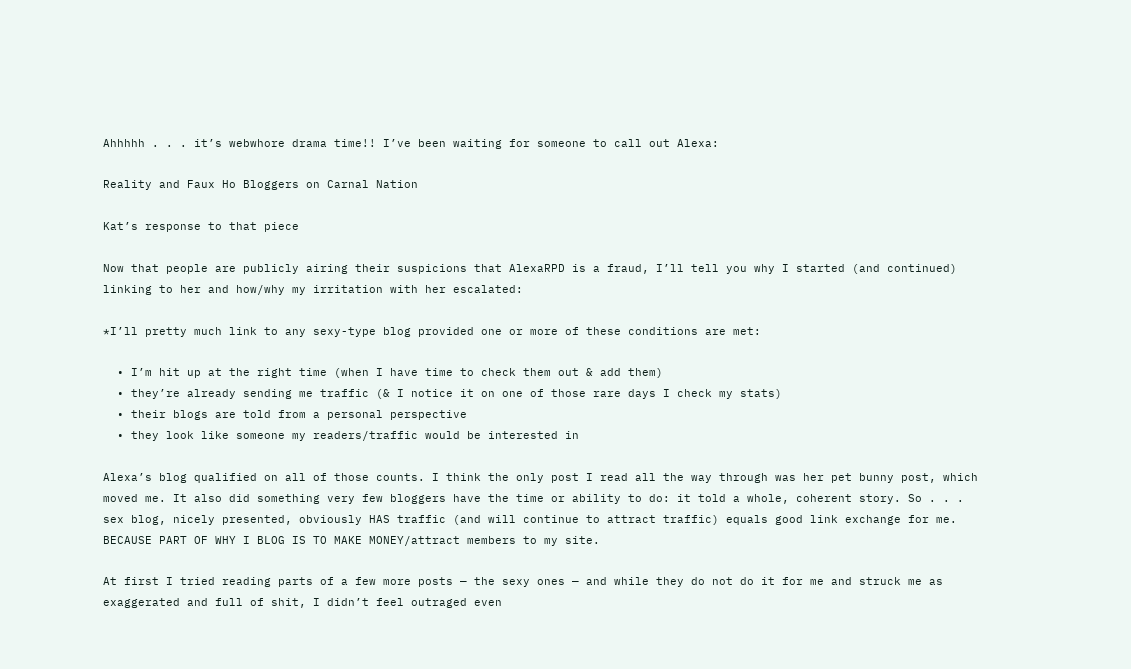Ahhhhh . . . it’s webwhore drama time!! I’ve been waiting for someone to call out Alexa:

Reality and Faux Ho Bloggers on Carnal Nation

Kat’s response to that piece

Now that people are publicly airing their suspicions that AlexaRPD is a fraud, I’ll tell you why I started (and continued) linking to her and how/why my irritation with her escalated:

*I’ll pretty much link to any sexy-type blog provided one or more of these conditions are met:

  • I’m hit up at the right time (when I have time to check them out & add them)
  • they’re already sending me traffic (& I notice it on one of those rare days I check my stats)
  • their blogs are told from a personal perspective
  • they look like someone my readers/traffic would be interested in

Alexa’s blog qualified on all of those counts. I think the only post I read all the way through was her pet bunny post, which moved me. It also did something very few bloggers have the time or ability to do: it told a whole, coherent story. So . . . sex blog, nicely presented, obviously HAS traffic (and will continue to attract traffic) equals good link exchange for me. BECAUSE PART OF WHY I BLOG IS TO MAKE MONEY/attract members to my site.

At first I tried reading parts of a few more posts — the sexy ones — and while they do not do it for me and struck me as exaggerated and full of shit, I didn’t feel outraged even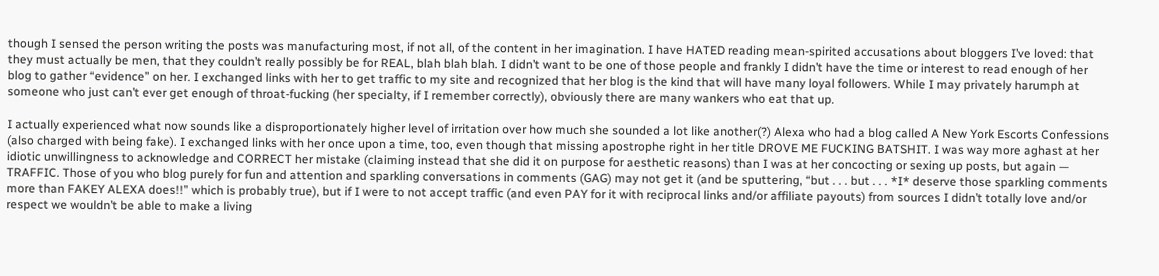though I sensed the person writing the posts was manufacturing most, if not all, of the content in her imagination. I have HATED reading mean-spirited accusations about bloggers I’ve loved: that they must actually be men, that they couldn’t really possibly be for REAL, blah blah blah. I didn’t want to be one of those people and frankly I didn’t have the time or interest to read enough of her blog to gather “evidence” on her. I exchanged links with her to get traffic to my site and recognized that her blog is the kind that will have many loyal followers. While I may privately harumph at someone who just can’t ever get enough of throat-fucking (her specialty, if I remember correctly), obviously there are many wankers who eat that up.

I actually experienced what now sounds like a disproportionately higher level of irritation over how much she sounded a lot like another(?) Alexa who had a blog called A New York Escorts Confessions (also charged with being fake). I exchanged links with her once upon a time, too, even though that missing apostrophe right in her title DROVE ME FUCKING BATSHIT. I was way more aghast at her idiotic unwillingness to acknowledge and CORRECT her mistake (claiming instead that she did it on purpose for aesthetic reasons) than I was at her concocting or sexing up posts, but again — TRAFFIC. Those of you who blog purely for fun and attention and sparkling conversations in comments (GAG) may not get it (and be sputtering, “but . . . but . . . *I* deserve those sparkling comments more than FAKEY ALEXA does!!” which is probably true), but if I were to not accept traffic (and even PAY for it with reciprocal links and/or affiliate payouts) from sources I didn’t totally love and/or respect we wouldn’t be able to make a living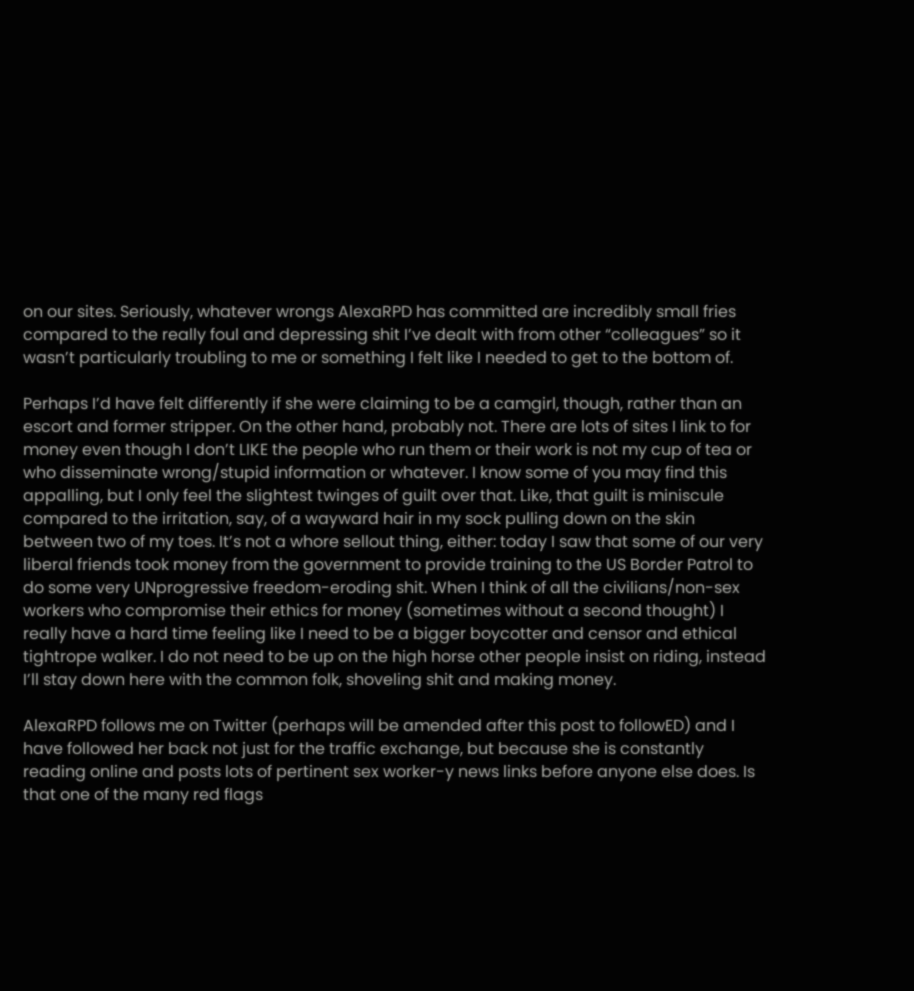on our sites. Seriously, whatever wrongs AlexaRPD has committed are incredibly small fries compared to the really foul and depressing shit I’ve dealt with from other “colleagues” so it wasn’t particularly troubling to me or something I felt like I needed to get to the bottom of.

Perhaps I’d have felt differently if she were claiming to be a camgirl, though, rather than an escort and former stripper. On the other hand, probably not. There are lots of sites I link to for money even though I don’t LIKE the people who run them or their work is not my cup of tea or who disseminate wrong/stupid information or whatever. I know some of you may find this appalling, but I only feel the slightest twinges of guilt over that. Like, that guilt is miniscule compared to the irritation, say, of a wayward hair in my sock pulling down on the skin between two of my toes. It’s not a whore sellout thing, either: today I saw that some of our very liberal friends took money from the government to provide training to the US Border Patrol to do some very UNprogressive freedom-eroding shit. When I think of all the civilians/non-sex workers who compromise their ethics for money (sometimes without a second thought) I really have a hard time feeling like I need to be a bigger boycotter and censor and ethical tightrope walker. I do not need to be up on the high horse other people insist on riding, instead I’ll stay down here with the common folk, shoveling shit and making money.

AlexaRPD follows me on Twitter (perhaps will be amended after this post to followED) and I have followed her back not just for the traffic exchange, but because she is constantly reading online and posts lots of pertinent sex worker-y news links before anyone else does. Is that one of the many red flags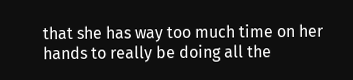that she has way too much time on her hands to really be doing all the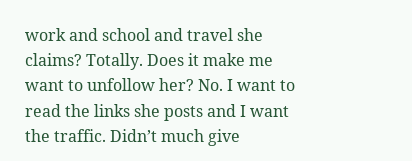work and school and travel she claims? Totally. Does it make me want to unfollow her? No. I want to read the links she posts and I want the traffic. Didn’t much give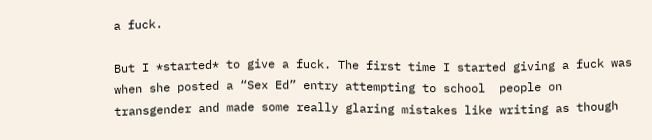a fuck.

But I *started* to give a fuck. The first time I started giving a fuck was when she posted a “Sex Ed” entry attempting to school  people on transgender and made some really glaring mistakes like writing as though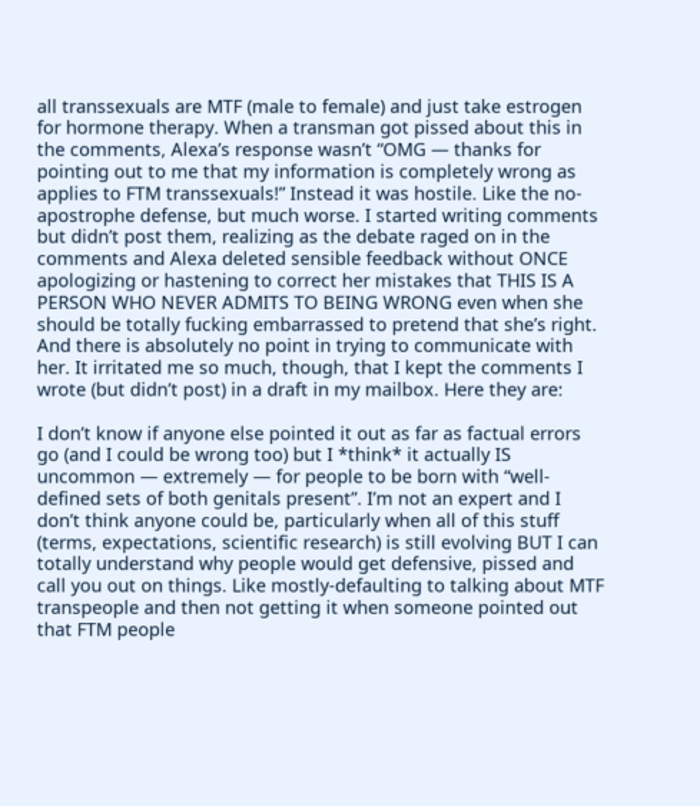all transsexuals are MTF (male to female) and just take estrogen for hormone therapy. When a transman got pissed about this in the comments, Alexa’s response wasn’t “OMG — thanks for pointing out to me that my information is completely wrong as applies to FTM transsexuals!” Instead it was hostile. Like the no-apostrophe defense, but much worse. I started writing comments but didn’t post them, realizing as the debate raged on in the comments and Alexa deleted sensible feedback without ONCE apologizing or hastening to correct her mistakes that THIS IS A PERSON WHO NEVER ADMITS TO BEING WRONG even when she should be totally fucking embarrassed to pretend that she’s right. And there is absolutely no point in trying to communicate with her. It irritated me so much, though, that I kept the comments I wrote (but didn’t post) in a draft in my mailbox. Here they are:

I don’t know if anyone else pointed it out as far as factual errors go (and I could be wrong too) but I *think* it actually IS uncommon — extremely — for people to be born with “well-defined sets of both genitals present”. I’m not an expert and I don’t think anyone could be, particularly when all of this stuff  (terms, expectations, scientific research) is still evolving BUT I can totally understand why people would get defensive, pissed and call you out on things. Like mostly-defaulting to talking about MTF transpeople and then not getting it when someone pointed out that FTM people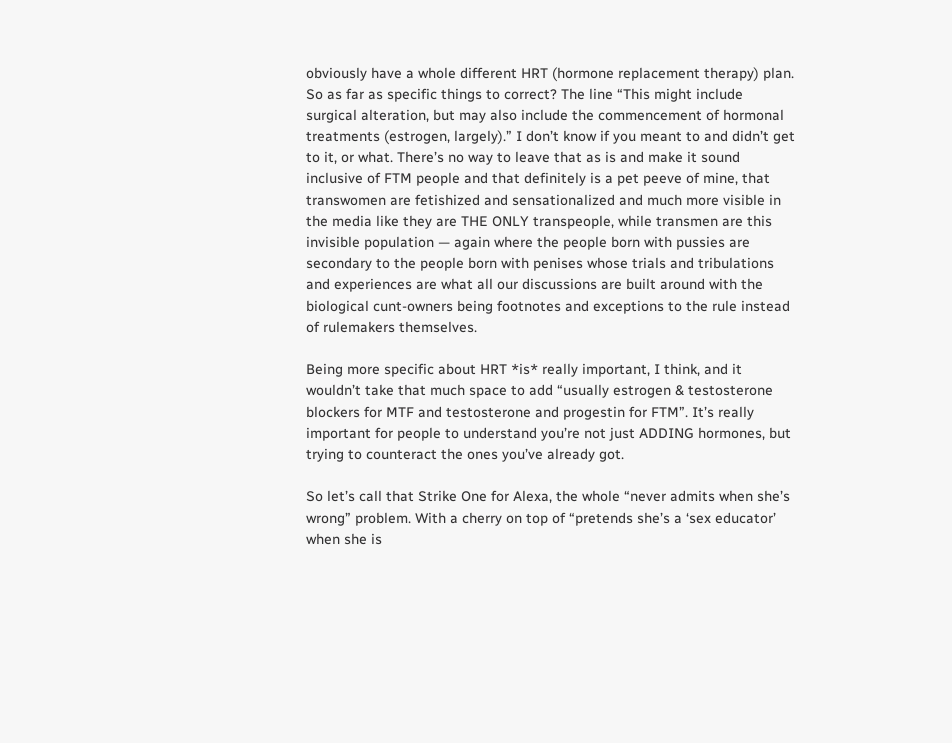obviously have a whole different HRT (hormone replacement therapy) plan. So as far as specific things to correct? The line “This might include surgical alteration, but may also include the commencement of hormonal treatments (estrogen, largely).” I don’t know if you meant to and didn’t get to it, or what. There’s no way to leave that as is and make it sound inclusive of FTM people and that definitely is a pet peeve of mine, that transwomen are fetishized and sensationalized and much more visible in the media like they are THE ONLY transpeople, while transmen are this invisible population — again where the people born with pussies are secondary to the people born with penises whose trials and tribulations and experiences are what all our discussions are built around with the biological cunt-owners being footnotes and exceptions to the rule instead of rulemakers themselves.

Being more specific about HRT *is* really important, I think, and it wouldn’t take that much space to add “usually estrogen & testosterone blockers for MTF and testosterone and progestin for FTM”. It’s really important for people to understand you’re not just ADDING hormones, but trying to counteract the ones you’ve already got.

So let’s call that Strike One for Alexa, the whole “never admits when she’s wrong” problem. With a cherry on top of “pretends she’s a ‘sex educator’ when she is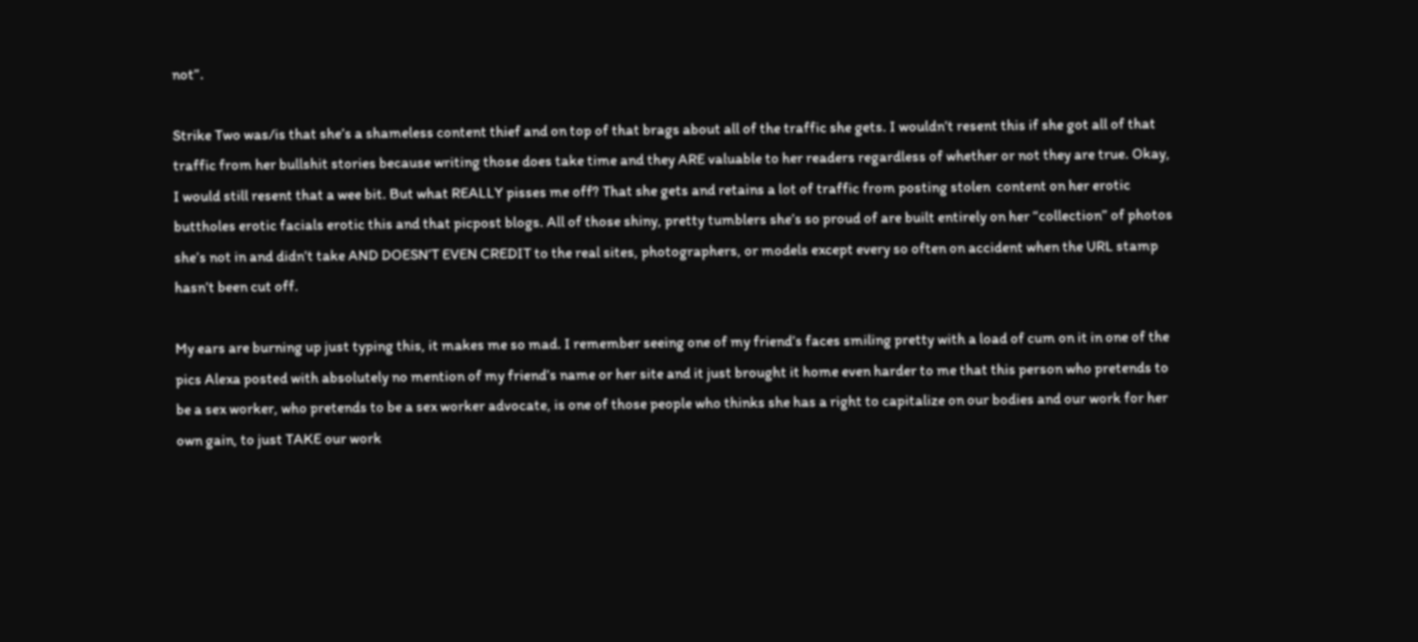not”.

Strike Two was/is that she’s a shameless content thief and on top of that brags about all of the traffic she gets. I wouldn’t resent this if she got all of that traffic from her bullshit stories because writing those does take time and they ARE valuable to her readers regardless of whether or not they are true. Okay, I would still resent that a wee bit. But what REALLY pisses me off? That she gets and retains a lot of traffic from posting stolen  content on her erotic buttholes erotic facials erotic this and that picpost blogs. All of those shiny, pretty tumblers she’s so proud of are built entirely on her “collection” of photos she’s not in and didn’t take AND DOESN’T EVEN CREDIT to the real sites, photographers, or models except every so often on accident when the URL stamp hasn’t been cut off.

My ears are burning up just typing this, it makes me so mad. I remember seeing one of my friend’s faces smiling pretty with a load of cum on it in one of the pics Alexa posted with absolutely no mention of my friend’s name or her site and it just brought it home even harder to me that this person who pretends to be a sex worker, who pretends to be a sex worker advocate, is one of those people who thinks she has a right to capitalize on our bodies and our work for her own gain, to just TAKE our work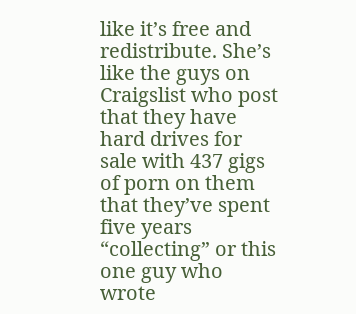like it’s free and redistribute. She’s like the guys on Craigslist who post that they have hard drives for sale with 437 gigs of porn on them that they’ve spent five years “collecting” or this one guy who wrote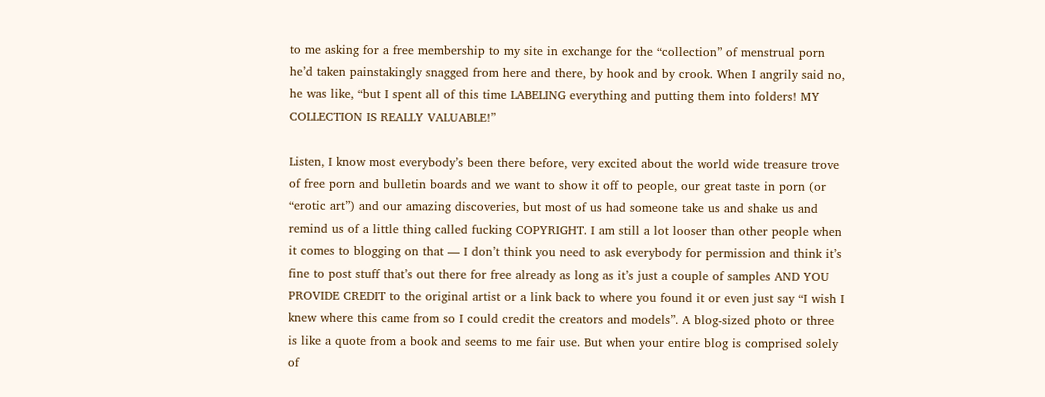to me asking for a free membership to my site in exchange for the “collection” of menstrual porn he’d taken painstakingly snagged from here and there, by hook and by crook. When I angrily said no, he was like, “but I spent all of this time LABELING everything and putting them into folders! MY COLLECTION IS REALLY VALUABLE!”

Listen, I know most everybody’s been there before, very excited about the world wide treasure trove of free porn and bulletin boards and we want to show it off to people, our great taste in porn (or “erotic art”) and our amazing discoveries, but most of us had someone take us and shake us and remind us of a little thing called fucking COPYRIGHT. I am still a lot looser than other people when it comes to blogging on that — I don’t think you need to ask everybody for permission and think it’s fine to post stuff that’s out there for free already as long as it’s just a couple of samples AND YOU PROVIDE CREDIT to the original artist or a link back to where you found it or even just say “I wish I knew where this came from so I could credit the creators and models”. A blog-sized photo or three is like a quote from a book and seems to me fair use. But when your entire blog is comprised solely of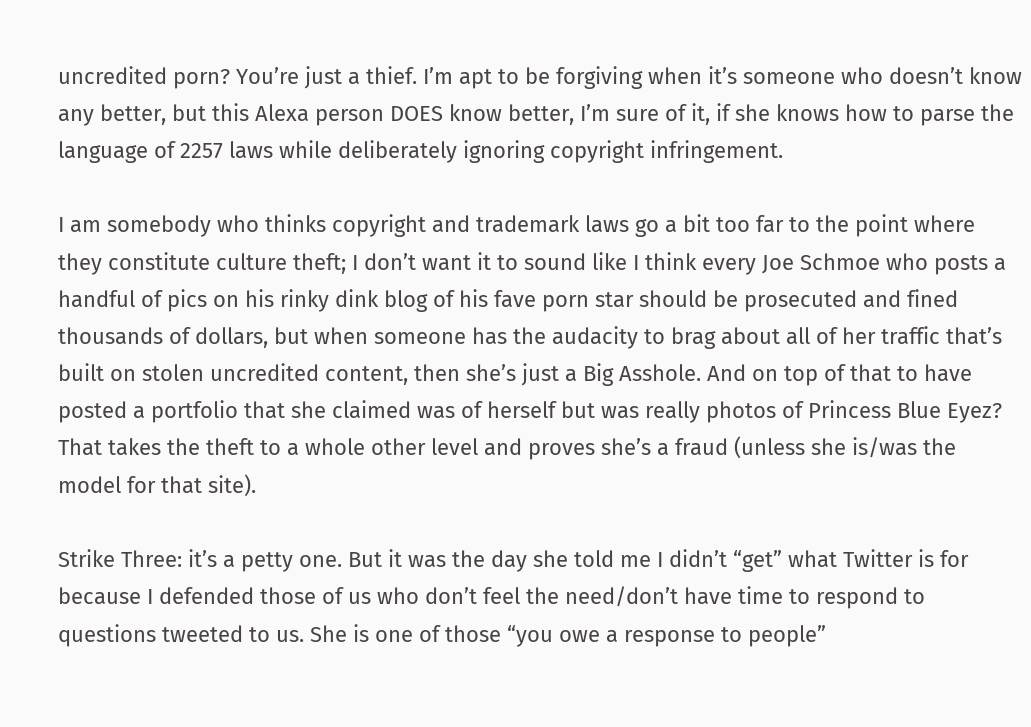uncredited porn? You’re just a thief. I’m apt to be forgiving when it’s someone who doesn’t know any better, but this Alexa person DOES know better, I’m sure of it, if she knows how to parse the language of 2257 laws while deliberately ignoring copyright infringement.

I am somebody who thinks copyright and trademark laws go a bit too far to the point where they constitute culture theft; I don’t want it to sound like I think every Joe Schmoe who posts a handful of pics on his rinky dink blog of his fave porn star should be prosecuted and fined thousands of dollars, but when someone has the audacity to brag about all of her traffic that’s built on stolen uncredited content, then she’s just a Big Asshole. And on top of that to have posted a portfolio that she claimed was of herself but was really photos of Princess Blue Eyez? That takes the theft to a whole other level and proves she’s a fraud (unless she is/was the model for that site).

Strike Three: it’s a petty one. But it was the day she told me I didn’t “get” what Twitter is for because I defended those of us who don’t feel the need/don’t have time to respond to questions tweeted to us. She is one of those “you owe a response to people”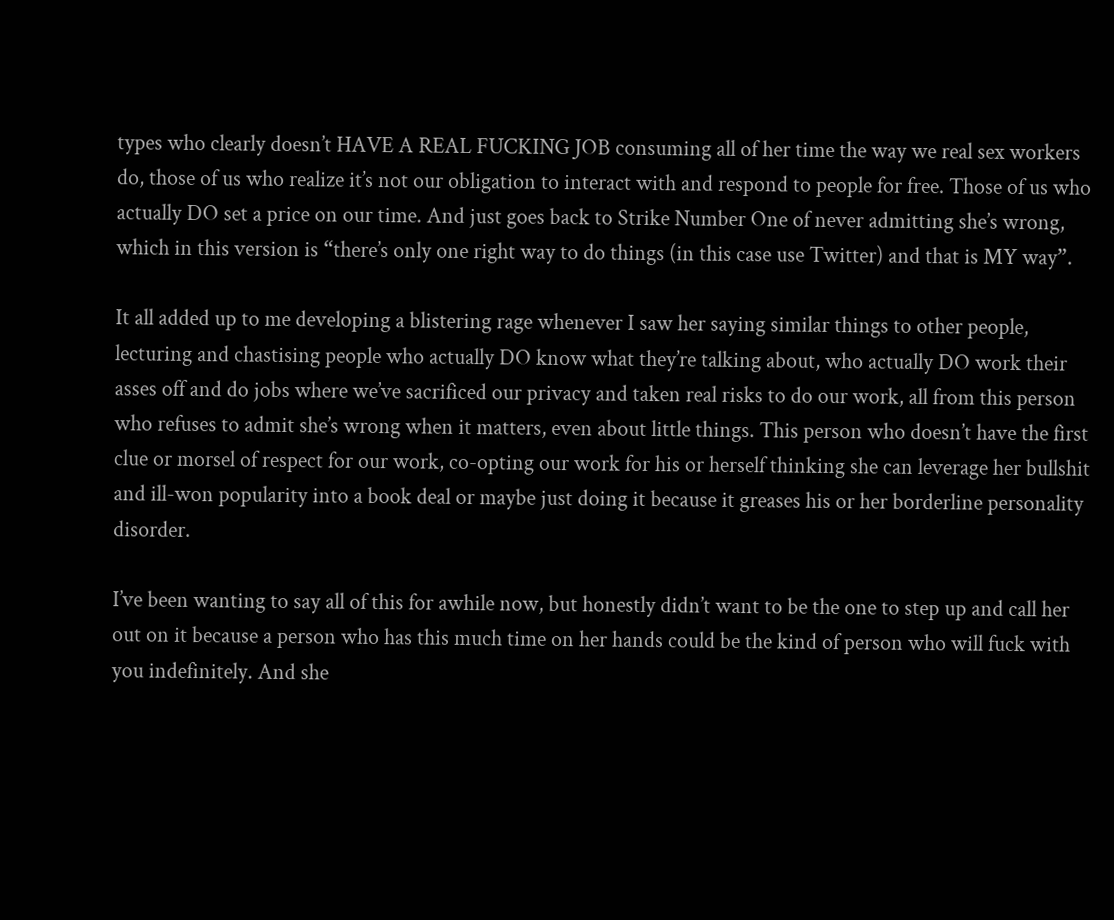types who clearly doesn’t HAVE A REAL FUCKING JOB consuming all of her time the way we real sex workers do, those of us who realize it’s not our obligation to interact with and respond to people for free. Those of us who actually DO set a price on our time. And just goes back to Strike Number One of never admitting she’s wrong, which in this version is “there’s only one right way to do things (in this case use Twitter) and that is MY way”.

It all added up to me developing a blistering rage whenever I saw her saying similar things to other people, lecturing and chastising people who actually DO know what they’re talking about, who actually DO work their asses off and do jobs where we’ve sacrificed our privacy and taken real risks to do our work, all from this person who refuses to admit she’s wrong when it matters, even about little things. This person who doesn’t have the first clue or morsel of respect for our work, co-opting our work for his or herself thinking she can leverage her bullshit and ill-won popularity into a book deal or maybe just doing it because it greases his or her borderline personality disorder.

I’ve been wanting to say all of this for awhile now, but honestly didn’t want to be the one to step up and call her out on it because a person who has this much time on her hands could be the kind of person who will fuck with you indefinitely. And she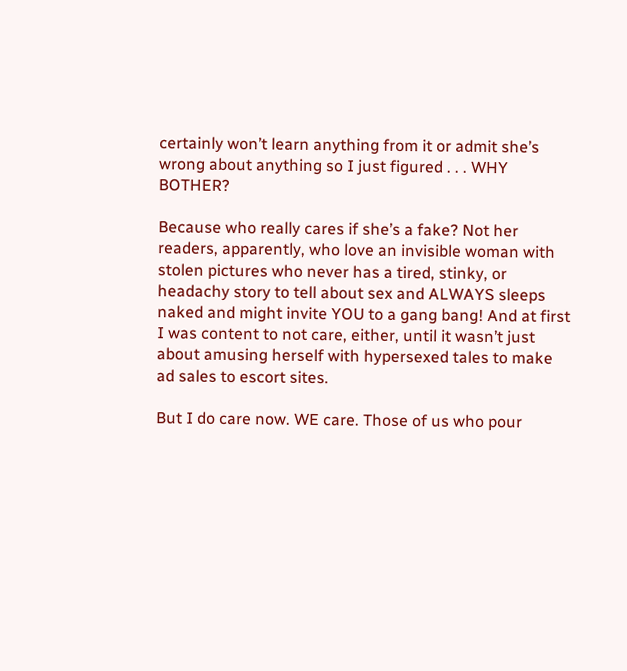certainly won’t learn anything from it or admit she’s wrong about anything so I just figured . . . WHY BOTHER?

Because who really cares if she’s a fake? Not her readers, apparently, who love an invisible woman with stolen pictures who never has a tired, stinky, or headachy story to tell about sex and ALWAYS sleeps naked and might invite YOU to a gang bang! And at first I was content to not care, either, until it wasn’t just about amusing herself with hypersexed tales to make ad sales to escort sites.

But I do care now. WE care. Those of us who pour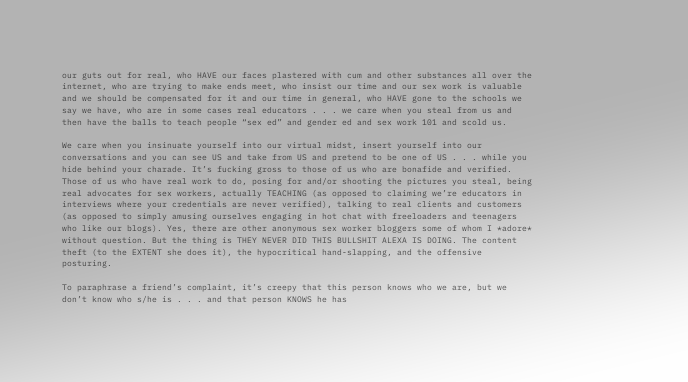our guts out for real, who HAVE our faces plastered with cum and other substances all over the internet, who are trying to make ends meet, who insist our time and our sex work is valuable and we should be compensated for it and our time in general, who HAVE gone to the schools we say we have, who are in some cases real educators . . . we care when you steal from us and then have the balls to teach people “sex ed” and gender ed and sex work 101 and scold us.

We care when you insinuate yourself into our virtual midst, insert yourself into our conversations and you can see US and take from US and pretend to be one of US . . . while you hide behind your charade. It’s fucking gross to those of us who are bonafide and verified. Those of us who have real work to do, posing for and/or shooting the pictures you steal, being real advocates for sex workers, actually TEACHING (as opposed to claiming we’re educators in interviews where your credentials are never verified), talking to real clients and customers (as opposed to simply amusing ourselves engaging in hot chat with freeloaders and teenagers who like our blogs). Yes, there are other anonymous sex worker bloggers some of whom I *adore* without question. But the thing is THEY NEVER DID THIS BULLSHIT ALEXA IS DOING. The content theft (to the EXTENT she does it), the hypocritical hand-slapping, and the offensive posturing.

To paraphrase a friend’s complaint, it’s creepy that this person knows who we are, but we don’t know who s/he is . . . and that person KNOWS he has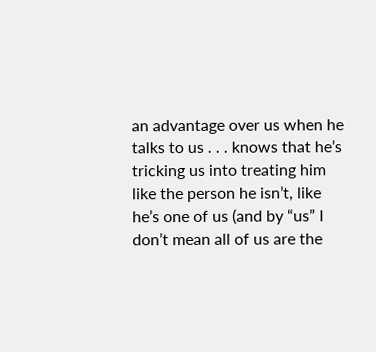an advantage over us when he talks to us . . . knows that he’s tricking us into treating him like the person he isn’t, like he’s one of us (and by “us” I don’t mean all of us are the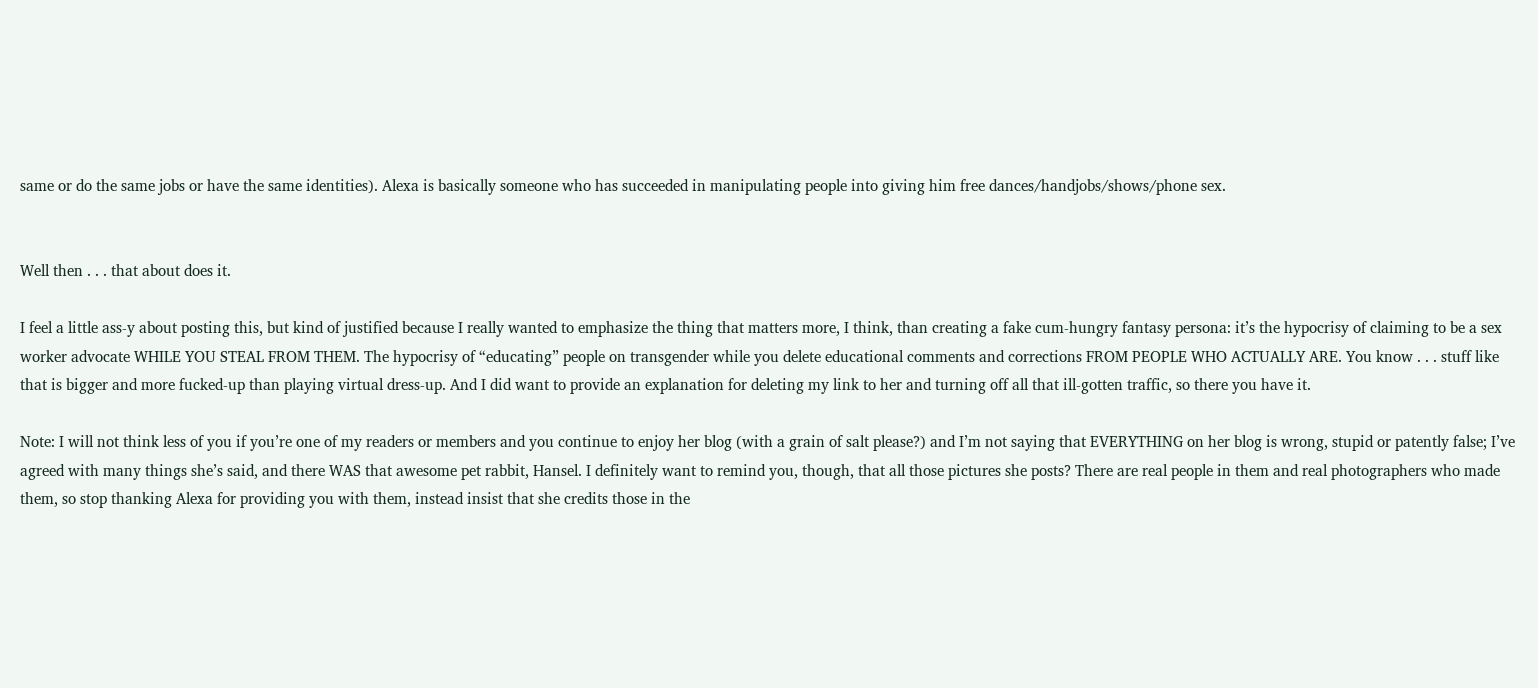same or do the same jobs or have the same identities). Alexa is basically someone who has succeeded in manipulating people into giving him free dances/handjobs/shows/phone sex.


Well then . . . that about does it.

I feel a little ass-y about posting this, but kind of justified because I really wanted to emphasize the thing that matters more, I think, than creating a fake cum-hungry fantasy persona: it’s the hypocrisy of claiming to be a sex worker advocate WHILE YOU STEAL FROM THEM. The hypocrisy of “educating” people on transgender while you delete educational comments and corrections FROM PEOPLE WHO ACTUALLY ARE. You know . . . stuff like that is bigger and more fucked-up than playing virtual dress-up. And I did want to provide an explanation for deleting my link to her and turning off all that ill-gotten traffic, so there you have it.

Note: I will not think less of you if you’re one of my readers or members and you continue to enjoy her blog (with a grain of salt please?) and I’m not saying that EVERYTHING on her blog is wrong, stupid or patently false; I’ve agreed with many things she’s said, and there WAS that awesome pet rabbit, Hansel. I definitely want to remind you, though, that all those pictures she posts? There are real people in them and real photographers who made them, so stop thanking Alexa for providing you with them, instead insist that she credits those in the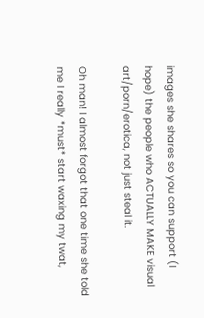images she shares so you can support (I hope) the people who ACTUALLY MAKE visual art/porn/erotica, not just steal it.

Oh man! I almost forgot that one time she told me I really *must* start waxing my twat,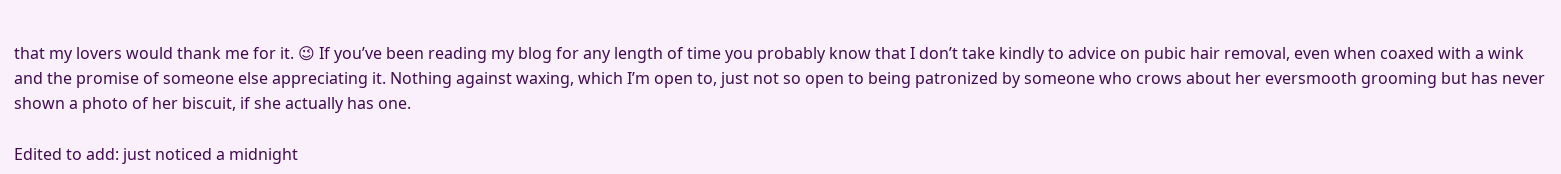that my lovers would thank me for it. 😉 If you’ve been reading my blog for any length of time you probably know that I don’t take kindly to advice on pubic hair removal, even when coaxed with a wink and the promise of someone else appreciating it. Nothing against waxing, which I’m open to, just not so open to being patronized by someone who crows about her eversmooth grooming but has never shown a photo of her biscuit, if she actually has one.

Edited to add: just noticed a midnight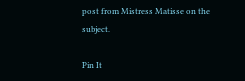post from Mistress Matisse on the subject.

Pin It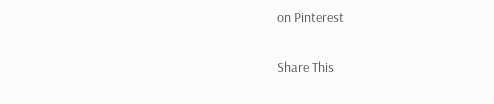on Pinterest

Share This